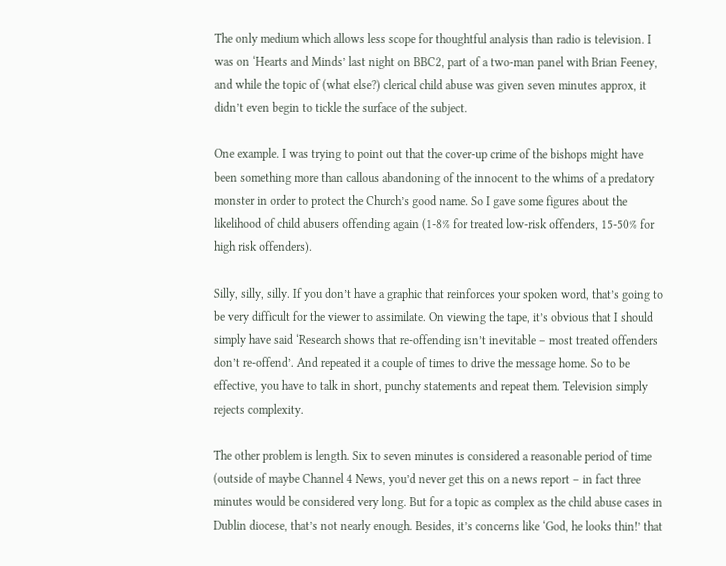The only medium which allows less scope for thoughtful analysis than radio is television. I was on ‘Hearts and Minds’ last night on BBC2, part of a two-man panel with Brian Feeney, and while the topic of (what else?) clerical child abuse was given seven minutes approx, it didn’t even begin to tickle the surface of the subject.

One example. I was trying to point out that the cover-up crime of the bishops might have been something more than callous abandoning of the innocent to the whims of a predatory monster in order to protect the Church’s good name. So I gave some figures about the likelihood of child abusers offending again (1-8% for treated low-risk offenders, 15-50% for high risk offenders).

Silly, silly, silly. If you don’t have a graphic that reinforces your spoken word, that’s going to be very difficult for the viewer to assimilate. On viewing the tape, it’s obvious that I should simply have said ‘Research shows that re-offending isn’t inevitable – most treated offenders don’t re-offend’. And repeated it a couple of times to drive the message home. So to be effective, you have to talk in short, punchy statements and repeat them. Television simply rejects complexity.

The other problem is length. Six to seven minutes is considered a reasonable period of time (outside of maybe Channel 4 News, you’d never get this on a news report – in fact three minutes would be considered very long. But for a topic as complex as the child abuse cases in Dublin diocese, that’s not nearly enough. Besides, it’s concerns like ‘God, he looks thin!’ that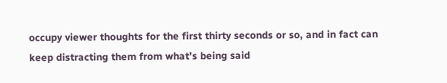occupy viewer thoughts for the first thirty seconds or so, and in fact can keep distracting them from what’s being said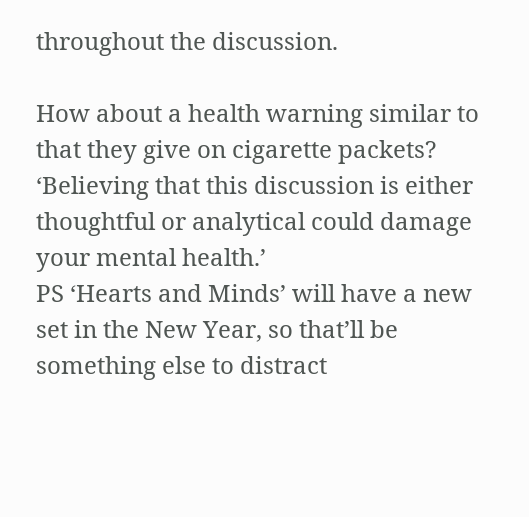throughout the discussion.

How about a health warning similar to that they give on cigarette packets? ‘Believing that this discussion is either thoughtful or analytical could damage your mental health.’
PS ‘Hearts and Minds’ will have a new set in the New Year, so that’ll be something else to distract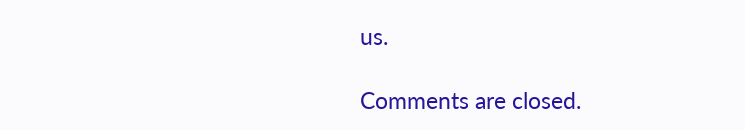us.

Comments are closed.